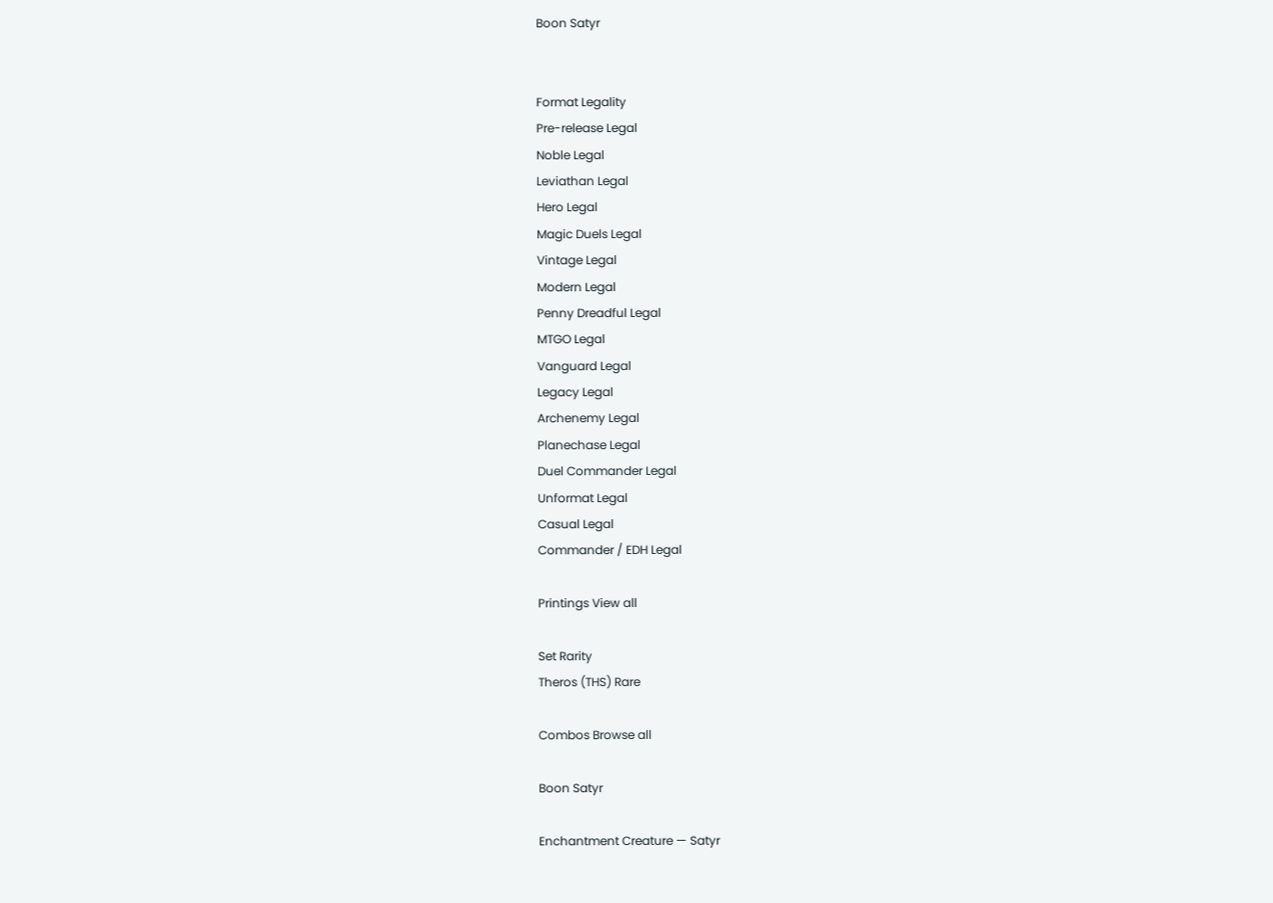Boon Satyr


Format Legality
Pre-release Legal
Noble Legal
Leviathan Legal
Hero Legal
Magic Duels Legal
Vintage Legal
Modern Legal
Penny Dreadful Legal
MTGO Legal
Vanguard Legal
Legacy Legal
Archenemy Legal
Planechase Legal
Duel Commander Legal
Unformat Legal
Casual Legal
Commander / EDH Legal

Printings View all

Set Rarity
Theros (THS) Rare

Combos Browse all

Boon Satyr

Enchantment Creature — Satyr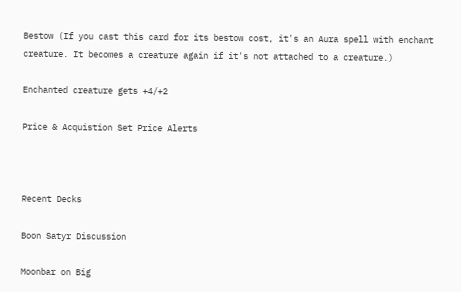Bestow (If you cast this card for its bestow cost, it's an Aura spell with enchant creature. It becomes a creature again if it's not attached to a creature.)

Enchanted creature gets +4/+2

Price & Acquistion Set Price Alerts



Recent Decks

Boon Satyr Discussion

Moonbar on Big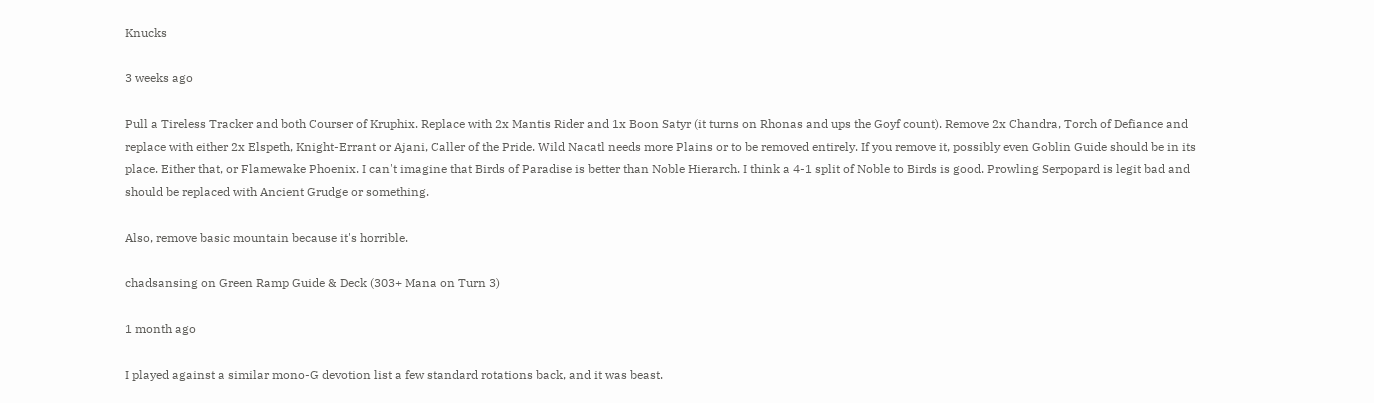Knucks

3 weeks ago

Pull a Tireless Tracker and both Courser of Kruphix. Replace with 2x Mantis Rider and 1x Boon Satyr (it turns on Rhonas and ups the Goyf count). Remove 2x Chandra, Torch of Defiance and replace with either 2x Elspeth, Knight-Errant or Ajani, Caller of the Pride. Wild Nacatl needs more Plains or to be removed entirely. If you remove it, possibly even Goblin Guide should be in its place. Either that, or Flamewake Phoenix. I can't imagine that Birds of Paradise is better than Noble Hierarch. I think a 4-1 split of Noble to Birds is good. Prowling Serpopard is legit bad and should be replaced with Ancient Grudge or something.

Also, remove basic mountain because it's horrible.

chadsansing on Green Ramp Guide & Deck (303+ Mana on Turn 3)

1 month ago

I played against a similar mono-G devotion list a few standard rotations back, and it was beast.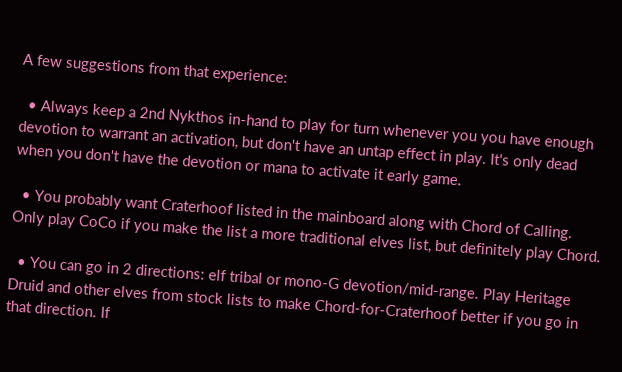A few suggestions from that experience:

  • Always keep a 2nd Nykthos in-hand to play for turn whenever you you have enough devotion to warrant an activation, but don't have an untap effect in play. It's only dead when you don't have the devotion or mana to activate it early game.

  • You probably want Craterhoof listed in the mainboard along with Chord of Calling. Only play CoCo if you make the list a more traditional elves list, but definitely play Chord.

  • You can go in 2 directions: elf tribal or mono-G devotion/mid-range. Play Heritage Druid and other elves from stock lists to make Chord-for-Craterhoof better if you go in that direction. If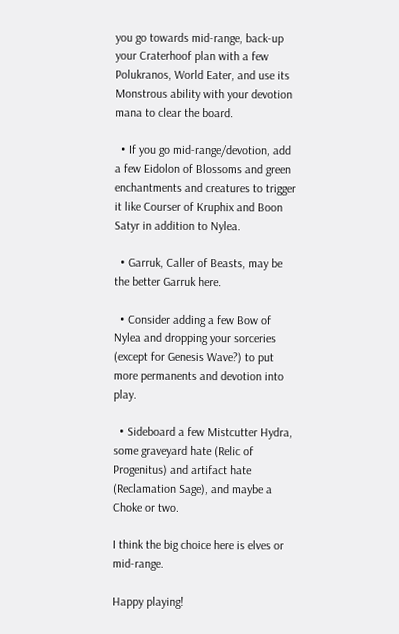you go towards mid-range, back-up your Craterhoof plan with a few Polukranos, World Eater, and use its Monstrous ability with your devotion mana to clear the board.

  • If you go mid-range/devotion, add a few Eidolon of Blossoms and green enchantments and creatures to trigger it like Courser of Kruphix and Boon Satyr in addition to Nylea.

  • Garruk, Caller of Beasts, may be the better Garruk here.

  • Consider adding a few Bow of Nylea and dropping your sorceries (except for Genesis Wave?) to put more permanents and devotion into play.

  • Sideboard a few Mistcutter Hydra, some graveyard hate (Relic of Progenitus) and artifact hate (Reclamation Sage), and maybe a Choke or two.

I think the big choice here is elves or mid-range.

Happy playing!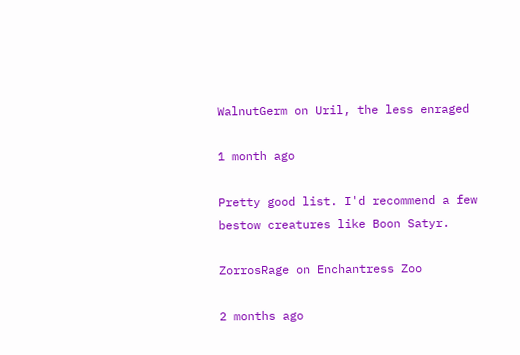WalnutGerm on Uril, the less enraged

1 month ago

Pretty good list. I'd recommend a few bestow creatures like Boon Satyr.

ZorrosRage on Enchantress Zoo

2 months ago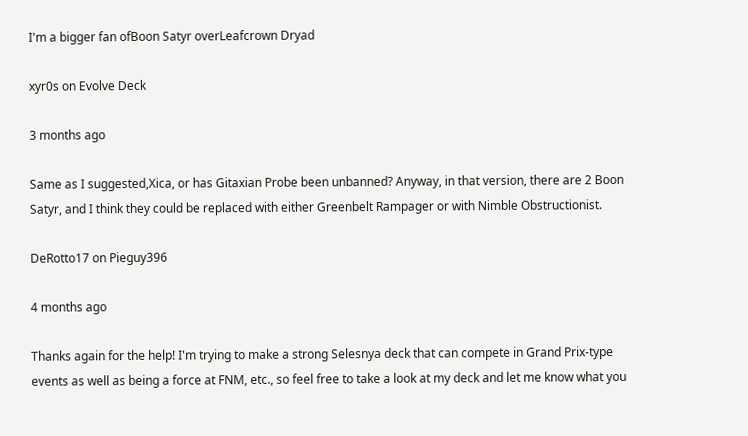I'm a bigger fan ofBoon Satyr overLeafcrown Dryad

xyr0s on Evolve Deck

3 months ago

Same as I suggested,Xica, or has Gitaxian Probe been unbanned? Anyway, in that version, there are 2 Boon Satyr, and I think they could be replaced with either Greenbelt Rampager or with Nimble Obstructionist.

DeRotto17 on Pieguy396

4 months ago

Thanks again for the help! I'm trying to make a strong Selesnya deck that can compete in Grand Prix-type events as well as being a force at FNM, etc., so feel free to take a look at my deck and let me know what you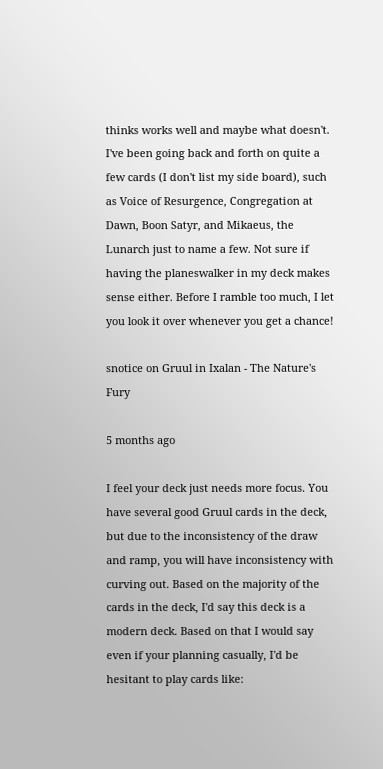thinks works well and maybe what doesn't. I've been going back and forth on quite a few cards (I don't list my side board), such as Voice of Resurgence, Congregation at Dawn, Boon Satyr, and Mikaeus, the Lunarch just to name a few. Not sure if having the planeswalker in my deck makes sense either. Before I ramble too much, I let you look it over whenever you get a chance!

snotice on Gruul in Ixalan - The Nature's Fury

5 months ago

I feel your deck just needs more focus. You have several good Gruul cards in the deck, but due to the inconsistency of the draw and ramp, you will have inconsistency with curving out. Based on the majority of the cards in the deck, I'd say this deck is a modern deck. Based on that I would say even if your planning casually, I'd be hesitant to play cards like: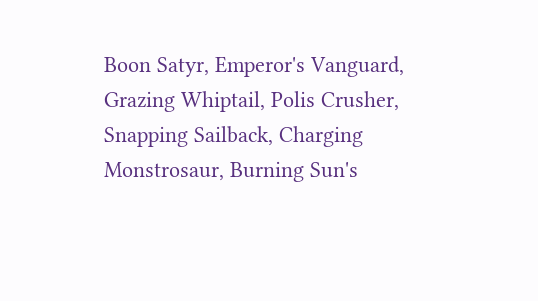Boon Satyr, Emperor's Vanguard, Grazing Whiptail, Polis Crusher, Snapping Sailback, Charging Monstrosaur, Burning Sun's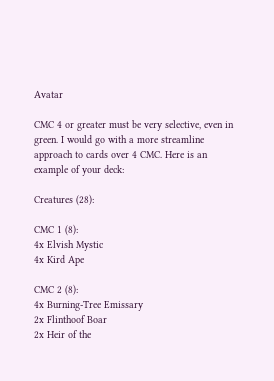Avatar

CMC 4 or greater must be very selective, even in green. I would go with a more streamline approach to cards over 4 CMC. Here is an example of your deck:

Creatures (28):

CMC 1 (8):
4x Elvish Mystic
4x Kird Ape

CMC 2 (8):
4x Burning-Tree Emissary
2x Flinthoof Boar
2x Heir of the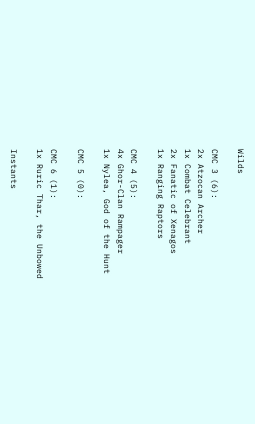Wilds

CMC 3 (6):
2x Atzocan Archer
1x Combat Celebrant
2x Fanatic of Xenagos
1x Ranging Raptors

CMC 4 (5):
4x Ghor-Clan Rampager
1x Nylea, God of the Hunt

CMC 5 (0):

CMC 6 (1):
1x Ruric Thar, the Unbowed

Instants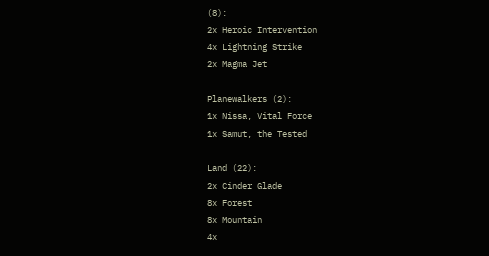(8):
2x Heroic Intervention
4x Lightning Strike
2x Magma Jet

Planewalkers (2):
1x Nissa, Vital Force
1x Samut, the Tested

Land (22):
2x Cinder Glade
8x Forest
8x Mountain
4x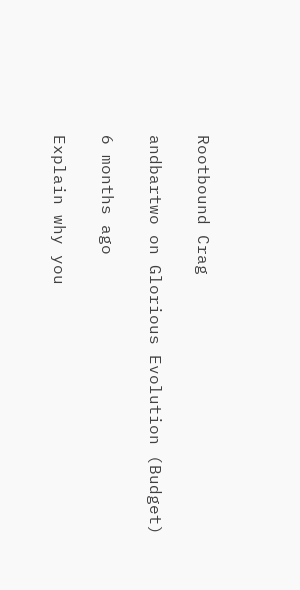Rootbound Crag

andbartwo on Glorious Evolution (Budget)

6 months ago

Explain why you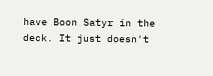have Boon Satyr in the deck. It just doesn't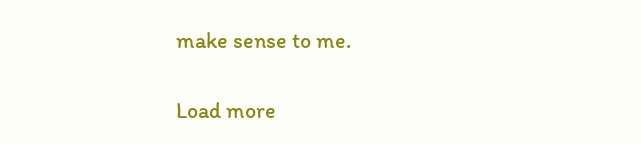make sense to me.

Load more